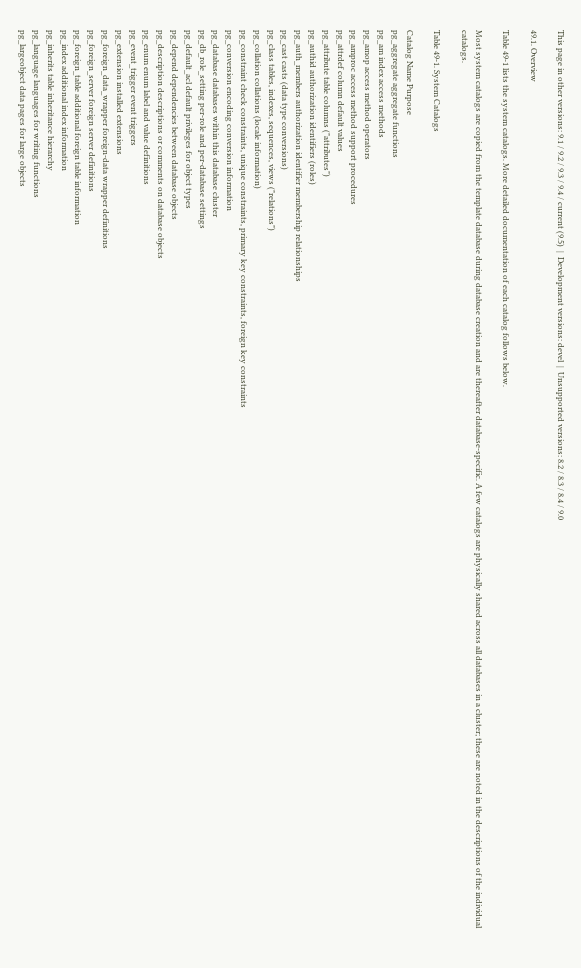This page in other versions: 9.1 / 9.2 / 9.3 / 9.4 / current (9.5)  |  Development versions: devel  |  Unsupported versions: 8.2 / 8.3 / 8.4 / 9.0

49.1. Overview

Table 49-1 lists the system catalogs. More detailed documentation of each catalog follows below.

Most system catalogs are copied from the template database during database creation and are thereafter database-specific. A few catalogs are physically shared across all databases in a cluster; these are noted in the descriptions of the individual catalogs.

Table 49-1. System Catalogs

Catalog Name Purpose
pg_aggregate aggregate functions
pg_am index access methods
pg_amop access method operators
pg_amproc access method support procedures
pg_attrdef column default values
pg_attribute table columns ("attributes")
pg_authid authorization identifiers (roles)
pg_auth_members authorization identifier membership relationships
pg_cast casts (data type conversions)
pg_class tables, indexes, sequences, views ("relations")
pg_collation collations (locale information)
pg_constraint check constraints, unique constraints, primary key constraints, foreign key constraints
pg_conversion encoding conversion information
pg_database databases within this database cluster
pg_db_role_setting per-role and per-database settings
pg_default_acl default privileges for object types
pg_depend dependencies between database objects
pg_description descriptions or comments on database objects
pg_enum enum label and value definitions
pg_event_trigger event triggers
pg_extension installed extensions
pg_foreign_data_wrapper foreign-data wrapper definitions
pg_foreign_server foreign server definitions
pg_foreign_table additional foreign table information
pg_index additional index information
pg_inherits table inheritance hierarchy
pg_language languages for writing functions
pg_largeobject data pages for large objects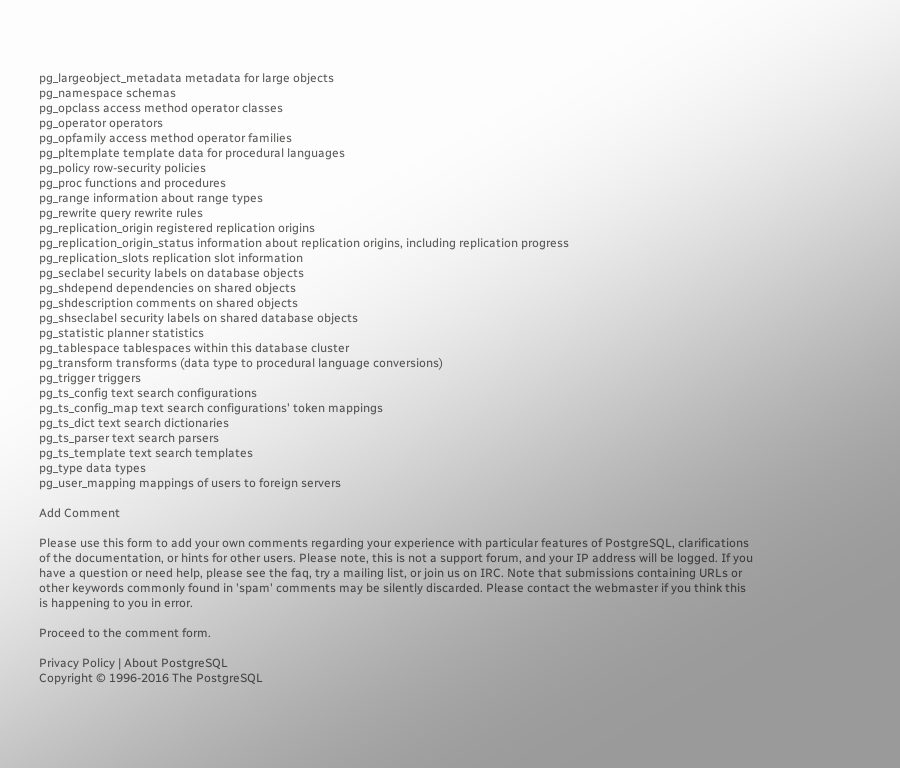pg_largeobject_metadata metadata for large objects
pg_namespace schemas
pg_opclass access method operator classes
pg_operator operators
pg_opfamily access method operator families
pg_pltemplate template data for procedural languages
pg_policy row-security policies
pg_proc functions and procedures
pg_range information about range types
pg_rewrite query rewrite rules
pg_replication_origin registered replication origins
pg_replication_origin_status information about replication origins, including replication progress
pg_replication_slots replication slot information
pg_seclabel security labels on database objects
pg_shdepend dependencies on shared objects
pg_shdescription comments on shared objects
pg_shseclabel security labels on shared database objects
pg_statistic planner statistics
pg_tablespace tablespaces within this database cluster
pg_transform transforms (data type to procedural language conversions)
pg_trigger triggers
pg_ts_config text search configurations
pg_ts_config_map text search configurations' token mappings
pg_ts_dict text search dictionaries
pg_ts_parser text search parsers
pg_ts_template text search templates
pg_type data types
pg_user_mapping mappings of users to foreign servers

Add Comment

Please use this form to add your own comments regarding your experience with particular features of PostgreSQL, clarifications of the documentation, or hints for other users. Please note, this is not a support forum, and your IP address will be logged. If you have a question or need help, please see the faq, try a mailing list, or join us on IRC. Note that submissions containing URLs or other keywords commonly found in 'spam' comments may be silently discarded. Please contact the webmaster if you think this is happening to you in error.

Proceed to the comment form.

Privacy Policy | About PostgreSQL
Copyright © 1996-2016 The PostgreSQL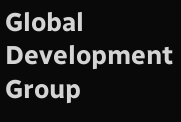Global Development Group